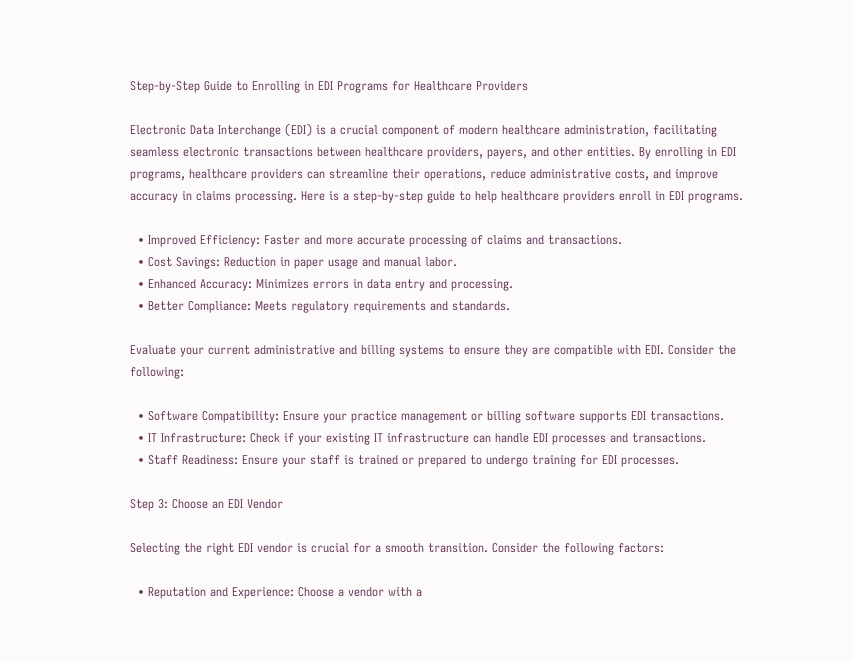Step-by-Step Guide to Enrolling in EDI Programs for Healthcare Providers

Electronic Data Interchange (EDI) is a crucial component of modern healthcare administration, facilitating seamless electronic transactions between healthcare providers, payers, and other entities. By enrolling in EDI programs, healthcare providers can streamline their operations, reduce administrative costs, and improve accuracy in claims processing. Here is a step-by-step guide to help healthcare providers enroll in EDI programs.

  • Improved Efficiency: Faster and more accurate processing of claims and transactions.
  • Cost Savings: Reduction in paper usage and manual labor.
  • Enhanced Accuracy: Minimizes errors in data entry and processing.
  • Better Compliance: Meets regulatory requirements and standards.

Evaluate your current administrative and billing systems to ensure they are compatible with EDI. Consider the following:

  • Software Compatibility: Ensure your practice management or billing software supports EDI transactions.
  • IT Infrastructure: Check if your existing IT infrastructure can handle EDI processes and transactions.
  • Staff Readiness: Ensure your staff is trained or prepared to undergo training for EDI processes.

Step 3: Choose an EDI Vendor

Selecting the right EDI vendor is crucial for a smooth transition. Consider the following factors:

  • Reputation and Experience: Choose a vendor with a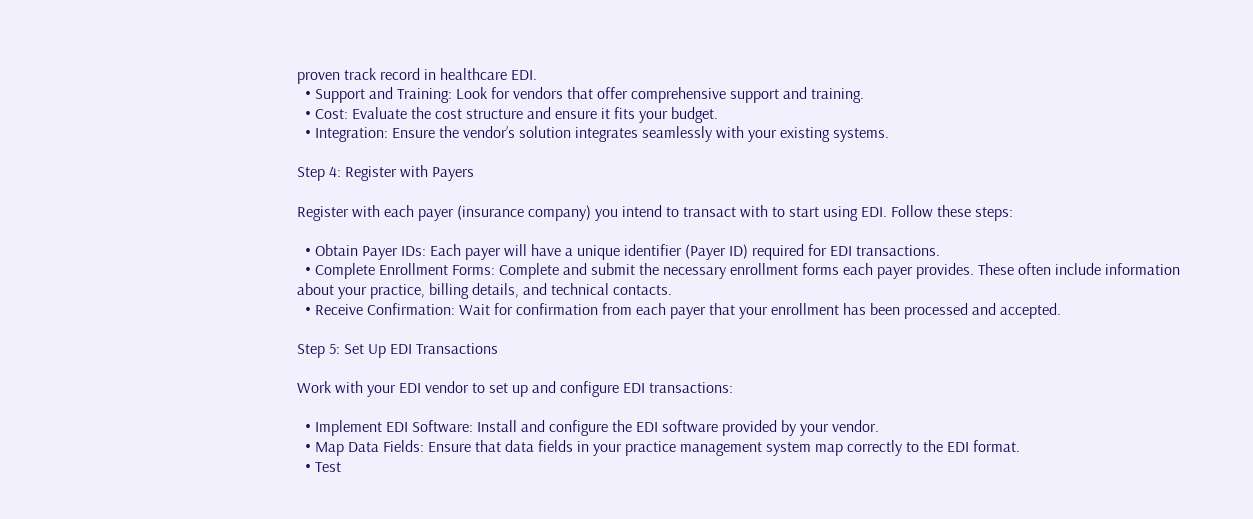proven track record in healthcare EDI.
  • Support and Training: Look for vendors that offer comprehensive support and training.
  • Cost: Evaluate the cost structure and ensure it fits your budget.
  • Integration: Ensure the vendor’s solution integrates seamlessly with your existing systems.

Step 4: Register with Payers

Register with each payer (insurance company) you intend to transact with to start using EDI. Follow these steps:

  • Obtain Payer IDs: Each payer will have a unique identifier (Payer ID) required for EDI transactions.
  • Complete Enrollment Forms: Complete and submit the necessary enrollment forms each payer provides. These often include information about your practice, billing details, and technical contacts.
  • Receive Confirmation: Wait for confirmation from each payer that your enrollment has been processed and accepted.

Step 5: Set Up EDI Transactions

Work with your EDI vendor to set up and configure EDI transactions:

  • Implement EDI Software: Install and configure the EDI software provided by your vendor.
  • Map Data Fields: Ensure that data fields in your practice management system map correctly to the EDI format.
  • Test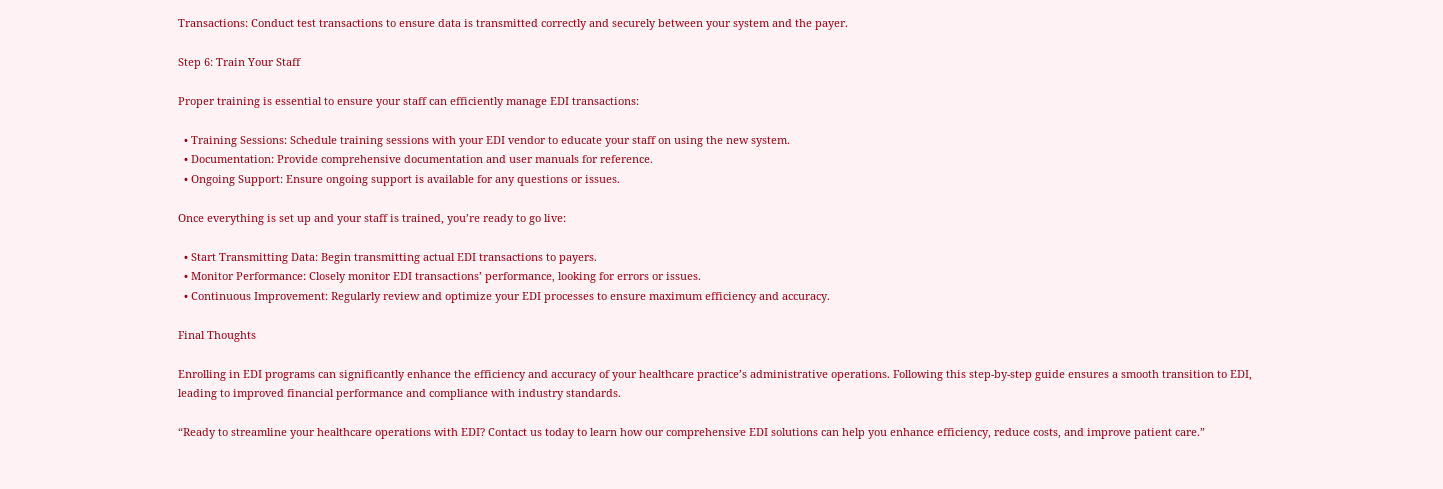Transactions: Conduct test transactions to ensure data is transmitted correctly and securely between your system and the payer.

Step 6: Train Your Staff

Proper training is essential to ensure your staff can efficiently manage EDI transactions:

  • Training Sessions: Schedule training sessions with your EDI vendor to educate your staff on using the new system.
  • Documentation: Provide comprehensive documentation and user manuals for reference.
  • Ongoing Support: Ensure ongoing support is available for any questions or issues.

Once everything is set up and your staff is trained, you’re ready to go live:

  • Start Transmitting Data: Begin transmitting actual EDI transactions to payers.
  • Monitor Performance: Closely monitor EDI transactions’ performance, looking for errors or issues.
  • Continuous Improvement: Regularly review and optimize your EDI processes to ensure maximum efficiency and accuracy.

Final Thoughts

Enrolling in EDI programs can significantly enhance the efficiency and accuracy of your healthcare practice’s administrative operations. Following this step-by-step guide ensures a smooth transition to EDI, leading to improved financial performance and compliance with industry standards.

“Ready to streamline your healthcare operations with EDI? Contact us today to learn how our comprehensive EDI solutions can help you enhance efficiency, reduce costs, and improve patient care.”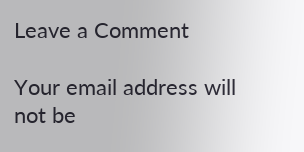Leave a Comment

Your email address will not be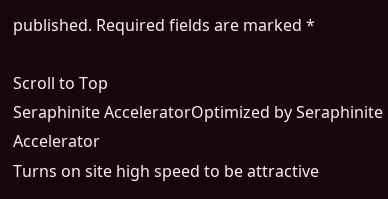published. Required fields are marked *

Scroll to Top
Seraphinite AcceleratorOptimized by Seraphinite Accelerator
Turns on site high speed to be attractive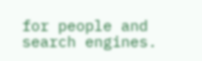for people and search engines.